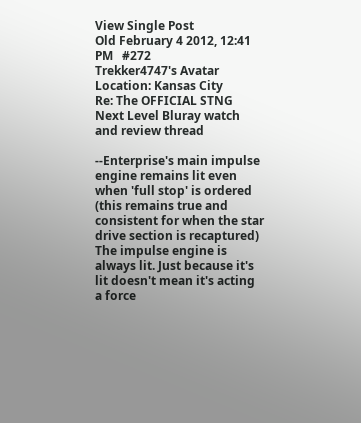View Single Post
Old February 4 2012, 12:41 PM   #272
Trekker4747's Avatar
Location: Kansas City
Re: The OFFICIAL STNG Next Level Bluray watch and review thread

--Enterprise's main impulse engine remains lit even when 'full stop' is ordered (this remains true and consistent for when the star drive section is recaptured)
The impulse engine is always lit. Just because it's lit doesn't mean it's acting a force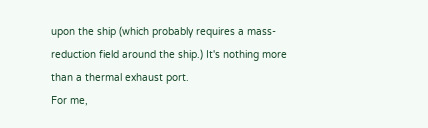upon the ship (which probably requires a mass-reduction field around the ship.) It's nothing more than a thermal exhaust port.
For me,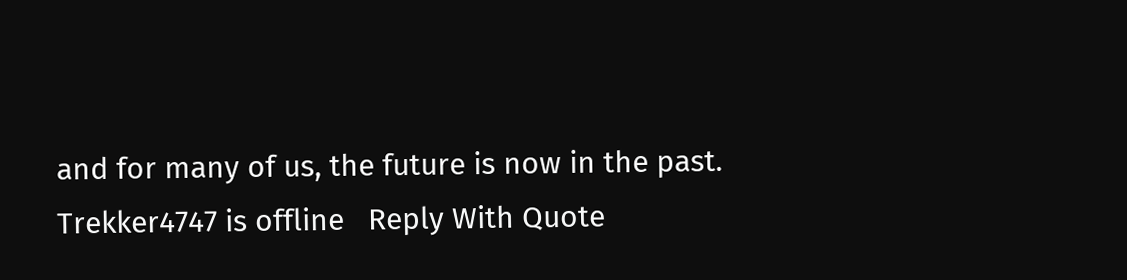and for many of us, the future is now in the past.
Trekker4747 is offline   Reply With Quote